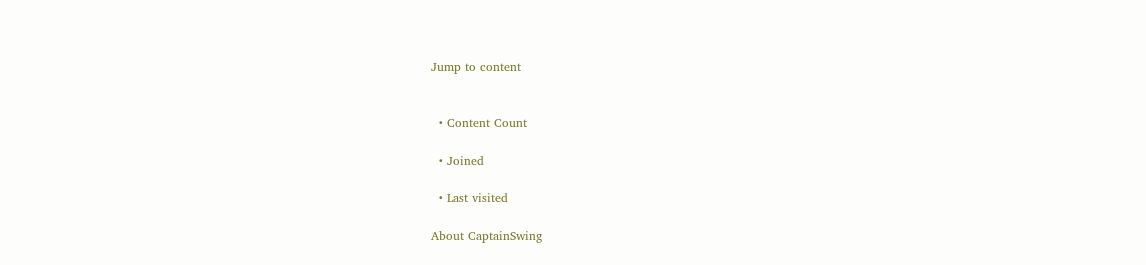Jump to content


  • Content Count

  • Joined

  • Last visited

About CaptainSwing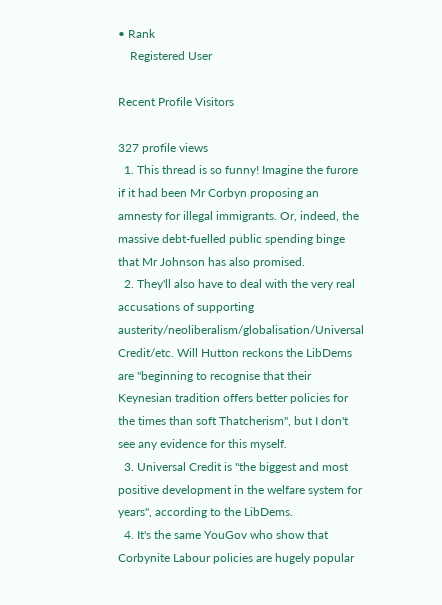• Rank
    Registered User

Recent Profile Visitors

327 profile views
  1. This thread is so funny! Imagine the furore if it had been Mr Corbyn proposing an amnesty for illegal immigrants. Or, indeed, the massive debt-fuelled public spending binge that Mr Johnson has also promised.
  2. They'll also have to deal with the very real accusations of supporting austerity/neoliberalism/globalisation/Universal Credit/etc. Will Hutton reckons the LibDems are "beginning to recognise that their Keynesian tradition offers better policies for the times than soft Thatcherism", but I don't see any evidence for this myself.
  3. Universal Credit is "the biggest and most positive development in the welfare system for years", according to the LibDems.
  4. It's the same YouGov who show that Corbynite Labour policies are hugely popular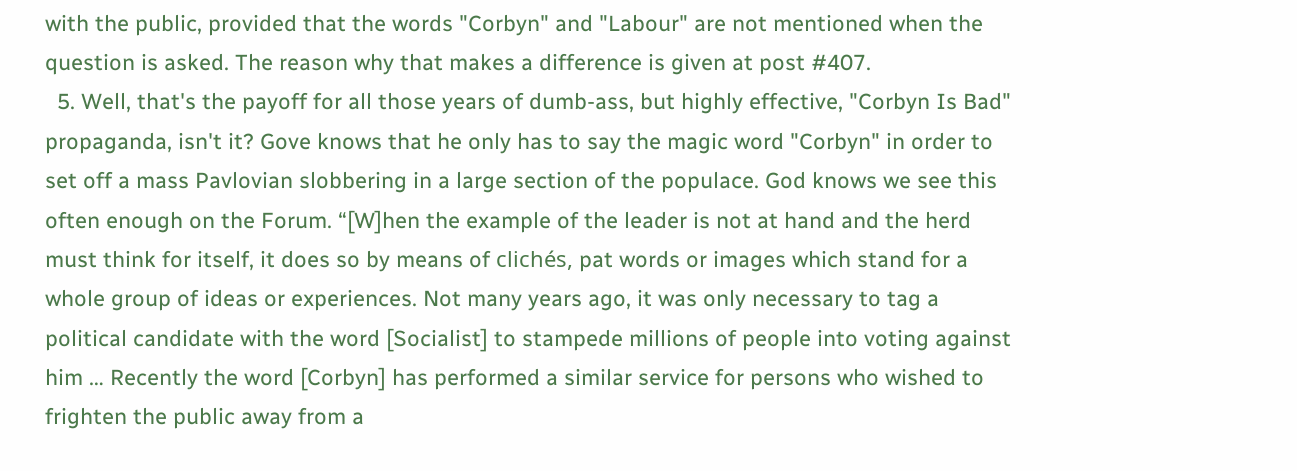with the public, provided that the words "Corbyn" and "Labour" are not mentioned when the question is asked. The reason why that makes a difference is given at post #407.
  5. Well, that's the payoff for all those years of dumb-ass, but highly effective, "Corbyn Is Bad" propaganda, isn't it? Gove knows that he only has to say the magic word "Corbyn" in order to set off a mass Pavlovian slobbering in a large section of the populace. God knows we see this often enough on the Forum. “[W]hen the example of the leader is not at hand and the herd must think for itself, it does so by means of clichés, pat words or images which stand for a whole group of ideas or experiences. Not many years ago, it was only necessary to tag a political candidate with the word [Socialist] to stampede millions of people into voting against him … Recently the word [Corbyn] has performed a similar service for persons who wished to frighten the public away from a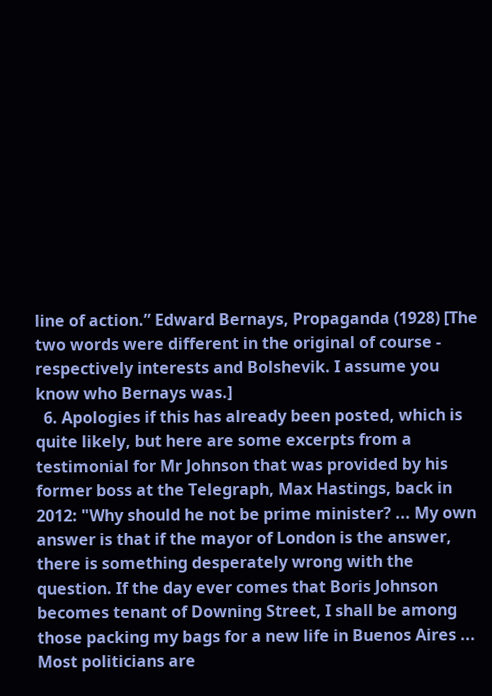line of action.” Edward Bernays, Propaganda (1928) [The two words were different in the original of course - respectively interests and Bolshevik. I assume you know who Bernays was.]
  6. Apologies if this has already been posted, which is quite likely, but here are some excerpts from a testimonial for Mr Johnson that was provided by his former boss at the Telegraph, Max Hastings, back in 2012: "Why should he not be prime minister? ... My own answer is that if the mayor of London is the answer, there is something desperately wrong with the question. If the day ever comes that Boris Johnson becomes tenant of Downing Street, I shall be among those packing my bags for a new life in Buenos Aires ... Most politicians are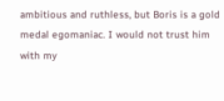ambitious and ruthless, but Boris is a gold medal egomaniac. I would not trust him with my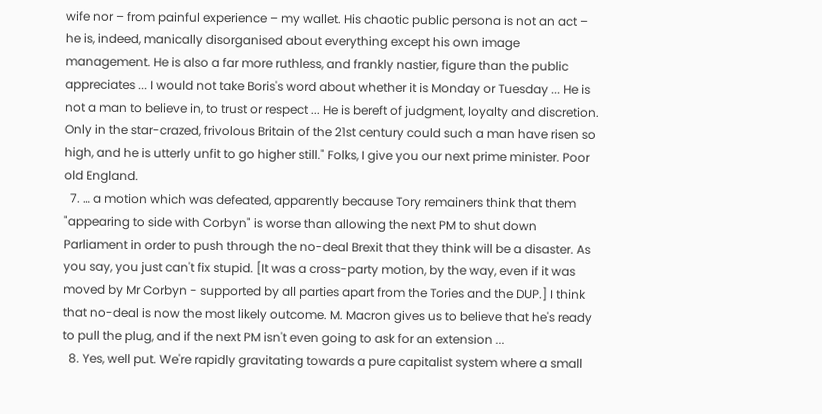wife nor – from painful experience – my wallet. His chaotic public persona is not an act – he is, indeed, manically disorganised about everything except his own image management. He is also a far more ruthless, and frankly nastier, figure than the public appreciates ... I would not take Boris's word about whether it is Monday or Tuesday ... He is not a man to believe in, to trust or respect ... He is bereft of judgment, loyalty and discretion. Only in the star-crazed, frivolous Britain of the 21st century could such a man have risen so high, and he is utterly unfit to go higher still." Folks, I give you our next prime minister. Poor old England.
  7. … a motion which was defeated, apparently because Tory remainers think that them "appearing to side with Corbyn" is worse than allowing the next PM to shut down Parliament in order to push through the no-deal Brexit that they think will be a disaster. As you say, you just can't fix stupid. [It was a cross-party motion, by the way, even if it was moved by Mr Corbyn - supported by all parties apart from the Tories and the DUP.] I think that no-deal is now the most likely outcome. M. Macron gives us to believe that he's ready to pull the plug, and if the next PM isn't even going to ask for an extension ...
  8. Yes, well put. We're rapidly gravitating towards a pure capitalist system where a small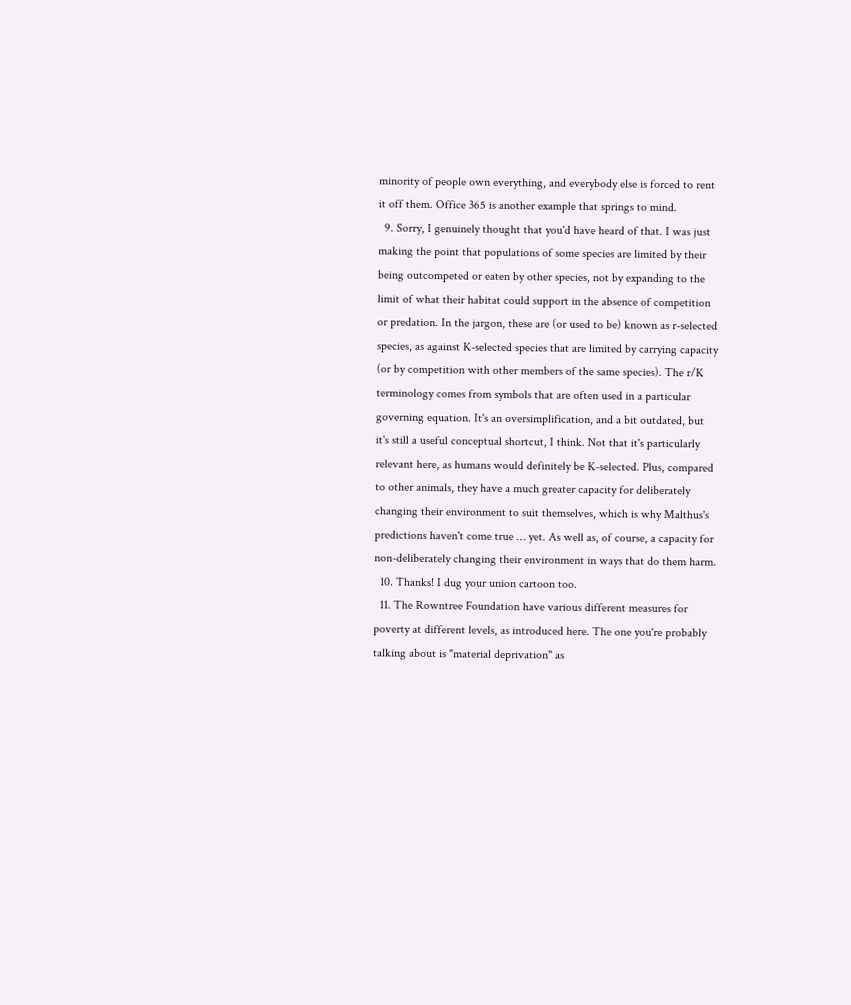minority of people own everything, and everybody else is forced to rent it off them. Office 365 is another example that springs to mind.
  9. Sorry, I genuinely thought that you'd have heard of that. I was just making the point that populations of some species are limited by their being outcompeted or eaten by other species, not by expanding to the limit of what their habitat could support in the absence of competition or predation. In the jargon, these are (or used to be) known as r-selected species, as against K-selected species that are limited by carrying capacity (or by competition with other members of the same species). The r/K terminology comes from symbols that are often used in a particular governing equation. It's an oversimplification, and a bit outdated, but it's still a useful conceptual shortcut, I think. Not that it's particularly relevant here, as humans would definitely be K-selected. Plus, compared to other animals, they have a much greater capacity for deliberately changing their environment to suit themselves, which is why Malthus's predictions haven't come true … yet. As well as, of course, a capacity for non-deliberately changing their environment in ways that do them harm.
  10. Thanks! I dug your union cartoon too.
  11. The Rowntree Foundation have various different measures for poverty at different levels, as introduced here. The one you're probably talking about is "material deprivation" as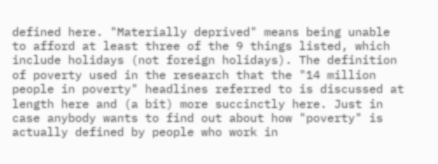defined here. "Materially deprived" means being unable to afford at least three of the 9 things listed, which include holidays (not foreign holidays). The definition of poverty used in the research that the "14 million people in poverty" headlines referred to is discussed at length here and (a bit) more succinctly here. Just in case anybody wants to find out about how "poverty" is actually defined by people who work in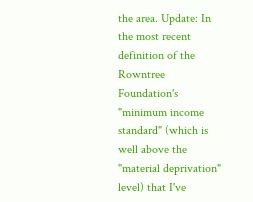the area. Update: In the most recent definition of the Rowntree Foundation's "minimum income standard" (which is well above the "material deprivation" level) that I've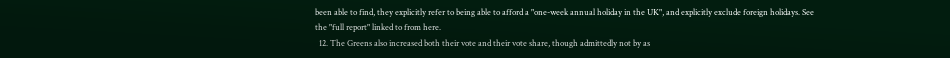been able to find, they explicitly refer to being able to afford a "one-week annual holiday in the UK", and explicitly exclude foreign holidays. See the "full report" linked to from here.
  12. The Greens also increased both their vote and their vote share, though admittedly not by as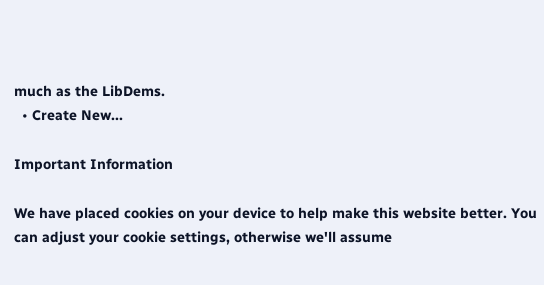much as the LibDems.
  • Create New...

Important Information

We have placed cookies on your device to help make this website better. You can adjust your cookie settings, otherwise we'll assume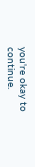you're okay to continue.